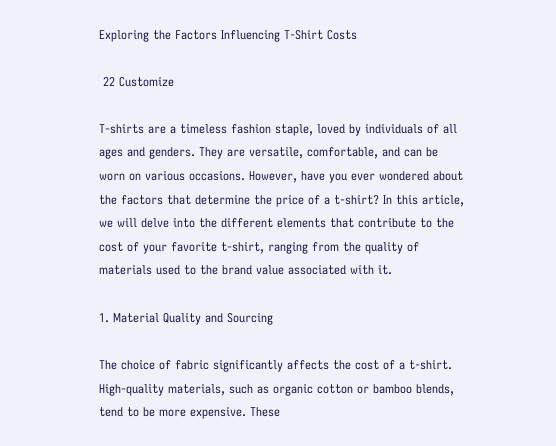Exploring the Factors Influencing T-Shirt Costs

 22 Customize

T-shirts are a timeless fashion staple, loved by individuals of all ages and genders. They are versatile, comfortable, and can be worn on various occasions. However, have you ever wondered about the factors that determine the price of a t-shirt? In this article, we will delve into the different elements that contribute to the cost of your favorite t-shirt, ranging from the quality of materials used to the brand value associated with it.

1. Material Quality and Sourcing

The choice of fabric significantly affects the cost of a t-shirt. High-quality materials, such as organic cotton or bamboo blends, tend to be more expensive. These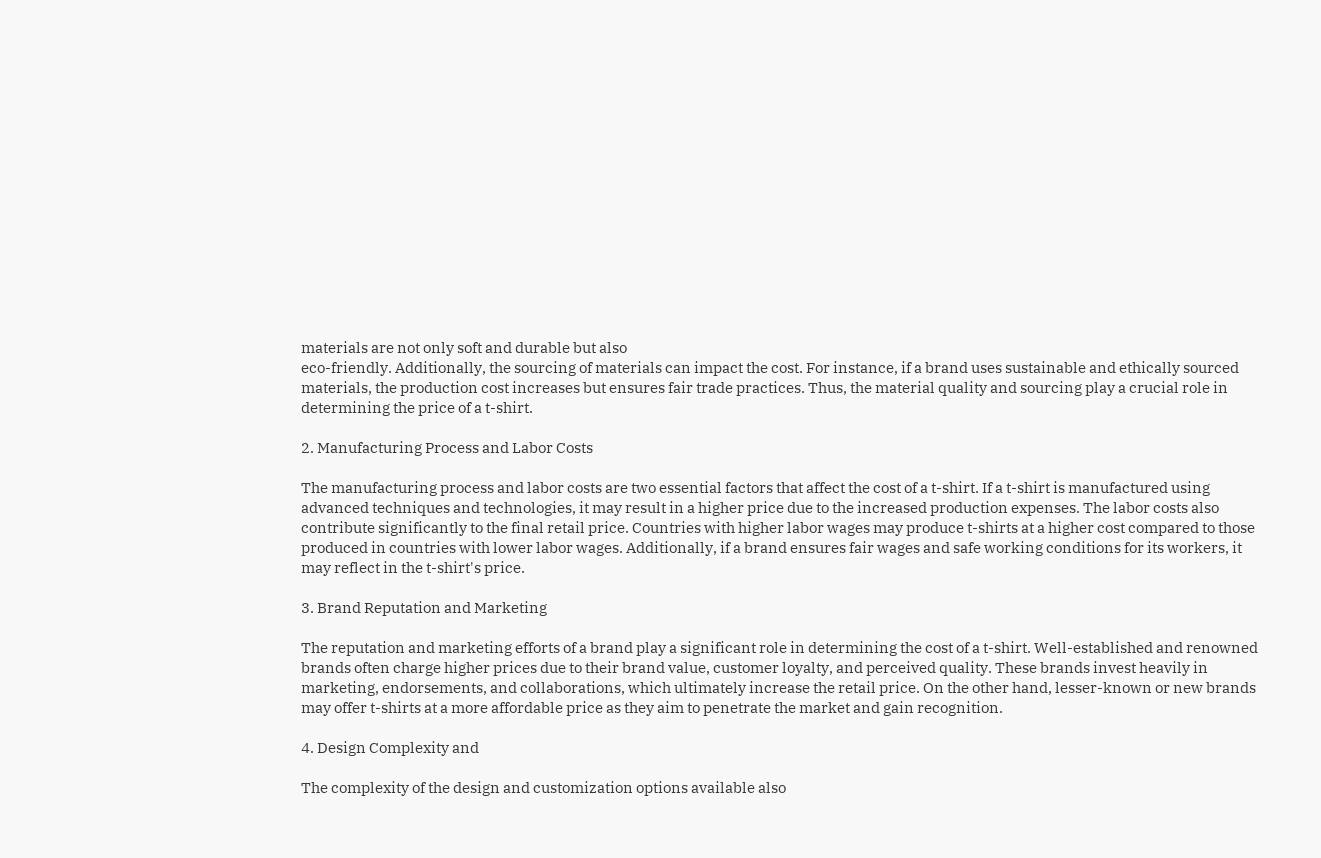materials are not only soft and durable but also
eco-friendly. Additionally, the sourcing of materials can impact the cost. For instance, if a brand uses sustainable and ethically sourced materials, the production cost increases but ensures fair trade practices. Thus, the material quality and sourcing play a crucial role in determining the price of a t-shirt.

2. Manufacturing Process and Labor Costs

The manufacturing process and labor costs are two essential factors that affect the cost of a t-shirt. If a t-shirt is manufactured using advanced techniques and technologies, it may result in a higher price due to the increased production expenses. The labor costs also contribute significantly to the final retail price. Countries with higher labor wages may produce t-shirts at a higher cost compared to those produced in countries with lower labor wages. Additionally, if a brand ensures fair wages and safe working conditions for its workers, it may reflect in the t-shirt's price.

3. Brand Reputation and Marketing

The reputation and marketing efforts of a brand play a significant role in determining the cost of a t-shirt. Well-established and renowned brands often charge higher prices due to their brand value, customer loyalty, and perceived quality. These brands invest heavily in marketing, endorsements, and collaborations, which ultimately increase the retail price. On the other hand, lesser-known or new brands may offer t-shirts at a more affordable price as they aim to penetrate the market and gain recognition.

4. Design Complexity and

The complexity of the design and customization options available also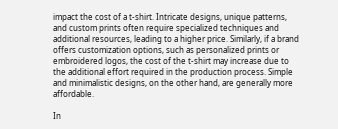impact the cost of a t-shirt. Intricate designs, unique patterns, and custom prints often require specialized techniques and additional resources, leading to a higher price. Similarly, if a brand offers customization options, such as personalized prints or embroidered logos, the cost of the t-shirt may increase due to the additional effort required in the production process. Simple and minimalistic designs, on the other hand, are generally more affordable.

In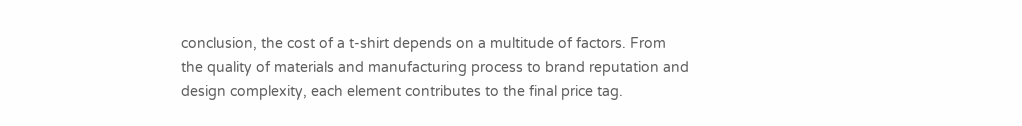conclusion, the cost of a t-shirt depends on a multitude of factors. From the quality of materials and manufacturing process to brand reputation and design complexity, each element contributes to the final price tag.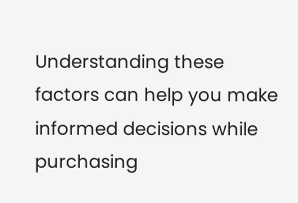Understanding these factors can help you make informed decisions while purchasing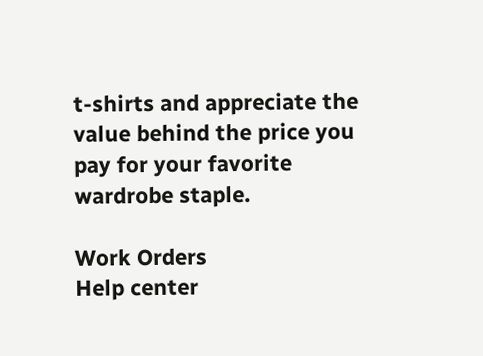t-shirts and appreciate the value behind the price you pay for your favorite wardrobe staple.

Work Orders
Help center